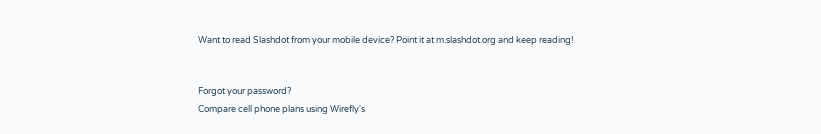Want to read Slashdot from your mobile device? Point it at m.slashdot.org and keep reading!


Forgot your password?
Compare cell phone plans using Wirefly's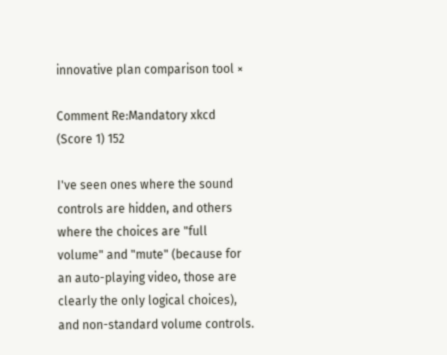innovative plan comparison tool ×

Comment Re:Mandatory xkcd (Score 1) 152

I've seen ones where the sound controls are hidden, and others where the choices are "full volume" and "mute" (because for an auto-playing video, those are clearly the only logical choices), and non-standard volume controls.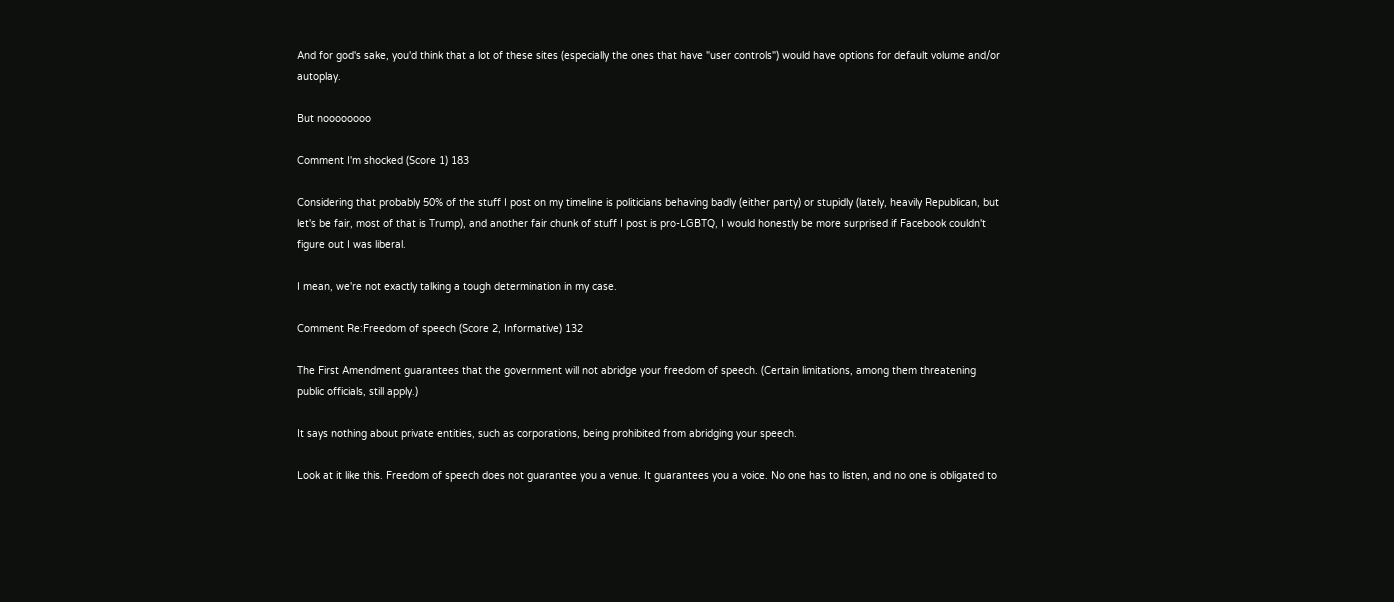And for god's sake, you'd think that a lot of these sites (especially the ones that have "user controls") would have options for default volume and/or autoplay.

But noooooooo

Comment I'm shocked (Score 1) 183

Considering that probably 50% of the stuff I post on my timeline is politicians behaving badly (either party) or stupidly (lately, heavily Republican, but let's be fair, most of that is Trump), and another fair chunk of stuff I post is pro-LGBTQ, I would honestly be more surprised if Facebook couldn't figure out I was liberal.

I mean, we're not exactly talking a tough determination in my case.

Comment Re:Freedom of speech (Score 2, Informative) 132

The First Amendment guarantees that the government will not abridge your freedom of speech. (Certain limitations, among them threatening public officials, still apply.)

It says nothing about private entities, such as corporations, being prohibited from abridging your speech.

Look at it like this. Freedom of speech does not guarantee you a venue. It guarantees you a voice. No one has to listen, and no one is obligated to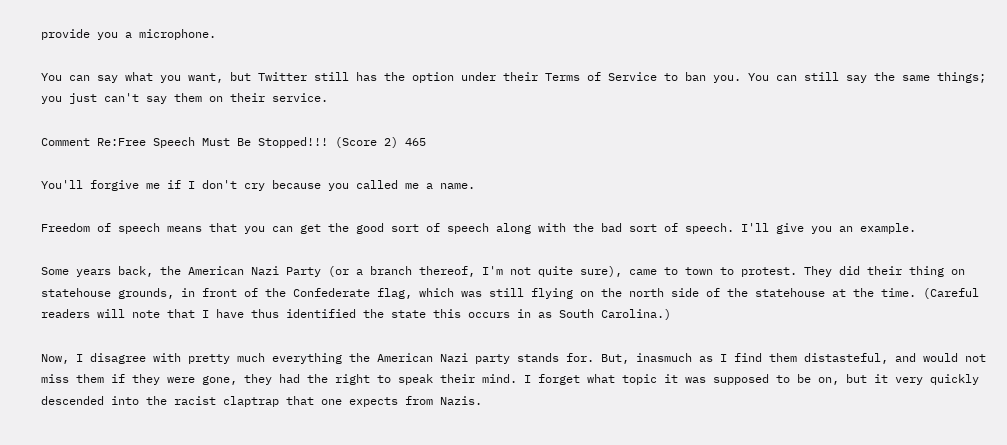provide you a microphone.

You can say what you want, but Twitter still has the option under their Terms of Service to ban you. You can still say the same things; you just can't say them on their service.

Comment Re:Free Speech Must Be Stopped!!! (Score 2) 465

You'll forgive me if I don't cry because you called me a name.

Freedom of speech means that you can get the good sort of speech along with the bad sort of speech. I'll give you an example.

Some years back, the American Nazi Party (or a branch thereof, I'm not quite sure), came to town to protest. They did their thing on statehouse grounds, in front of the Confederate flag, which was still flying on the north side of the statehouse at the time. (Careful readers will note that I have thus identified the state this occurs in as South Carolina.)

Now, I disagree with pretty much everything the American Nazi party stands for. But, inasmuch as I find them distasteful, and would not miss them if they were gone, they had the right to speak their mind. I forget what topic it was supposed to be on, but it very quickly descended into the racist claptrap that one expects from Nazis.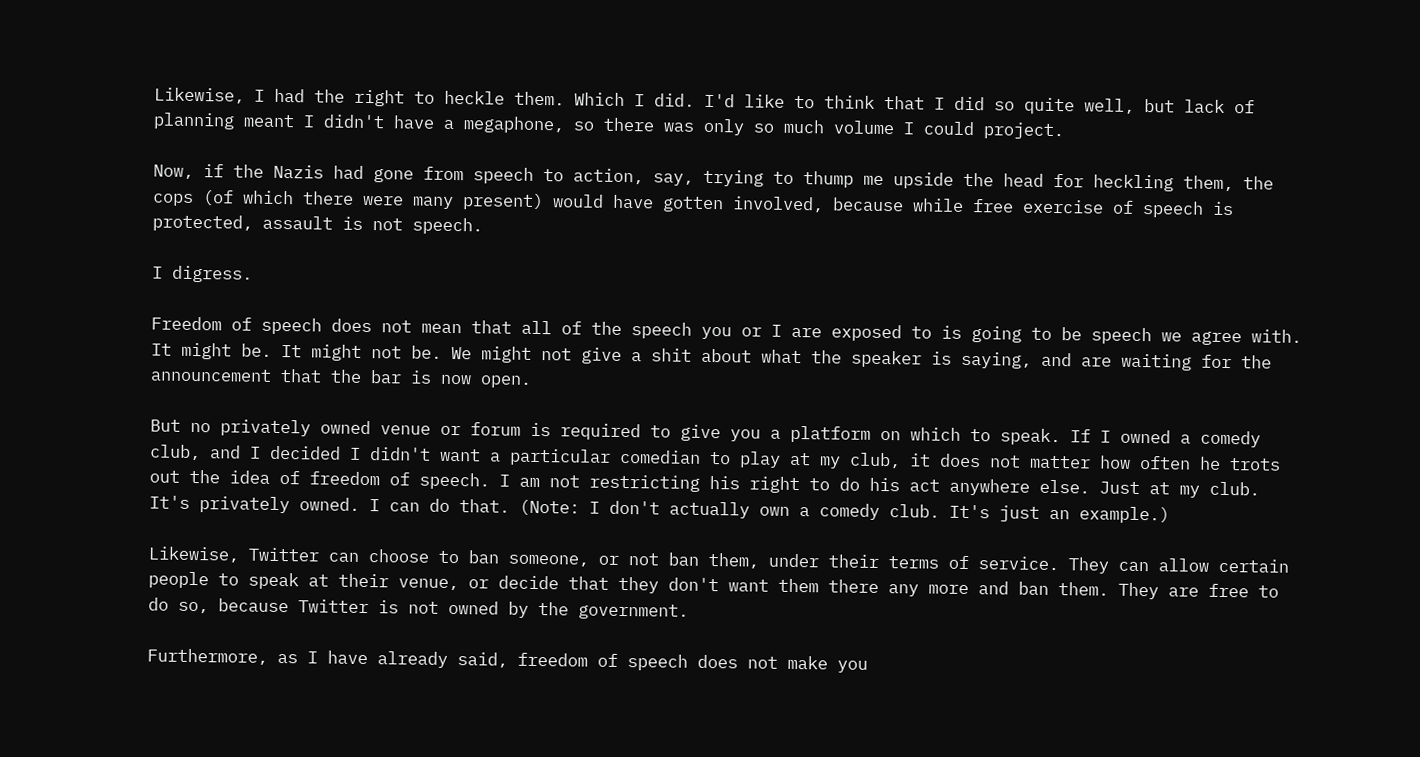Likewise, I had the right to heckle them. Which I did. I'd like to think that I did so quite well, but lack of planning meant I didn't have a megaphone, so there was only so much volume I could project.

Now, if the Nazis had gone from speech to action, say, trying to thump me upside the head for heckling them, the cops (of which there were many present) would have gotten involved, because while free exercise of speech is protected, assault is not speech.

I digress.

Freedom of speech does not mean that all of the speech you or I are exposed to is going to be speech we agree with. It might be. It might not be. We might not give a shit about what the speaker is saying, and are waiting for the announcement that the bar is now open.

But no privately owned venue or forum is required to give you a platform on which to speak. If I owned a comedy club, and I decided I didn't want a particular comedian to play at my club, it does not matter how often he trots out the idea of freedom of speech. I am not restricting his right to do his act anywhere else. Just at my club. It's privately owned. I can do that. (Note: I don't actually own a comedy club. It's just an example.)

Likewise, Twitter can choose to ban someone, or not ban them, under their terms of service. They can allow certain people to speak at their venue, or decide that they don't want them there any more and ban them. They are free to do so, because Twitter is not owned by the government.

Furthermore, as I have already said, freedom of speech does not make you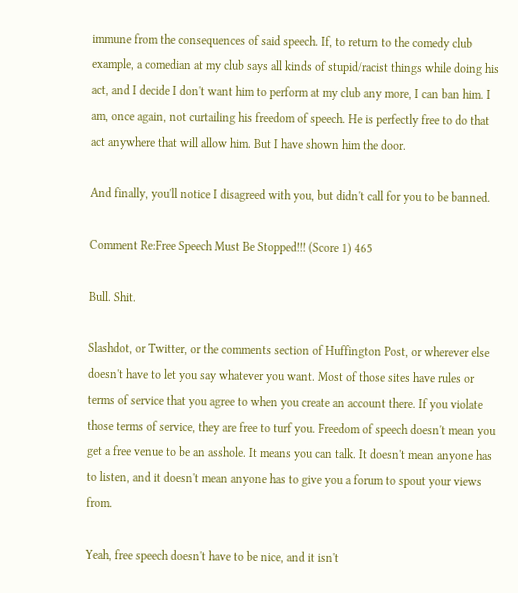immune from the consequences of said speech. If, to return to the comedy club example, a comedian at my club says all kinds of stupid/racist things while doing his act, and I decide I don't want him to perform at my club any more, I can ban him. I am, once again, not curtailing his freedom of speech. He is perfectly free to do that act anywhere that will allow him. But I have shown him the door.

And finally, you'll notice I disagreed with you, but didn't call for you to be banned.

Comment Re:Free Speech Must Be Stopped!!! (Score 1) 465

Bull. Shit.

Slashdot, or Twitter, or the comments section of Huffington Post, or wherever else doesn't have to let you say whatever you want. Most of those sites have rules or terms of service that you agree to when you create an account there. If you violate those terms of service, they are free to turf you. Freedom of speech doesn't mean you get a free venue to be an asshole. It means you can talk. It doesn't mean anyone has to listen, and it doesn't mean anyone has to give you a forum to spout your views from.

Yeah, free speech doesn't have to be nice, and it isn't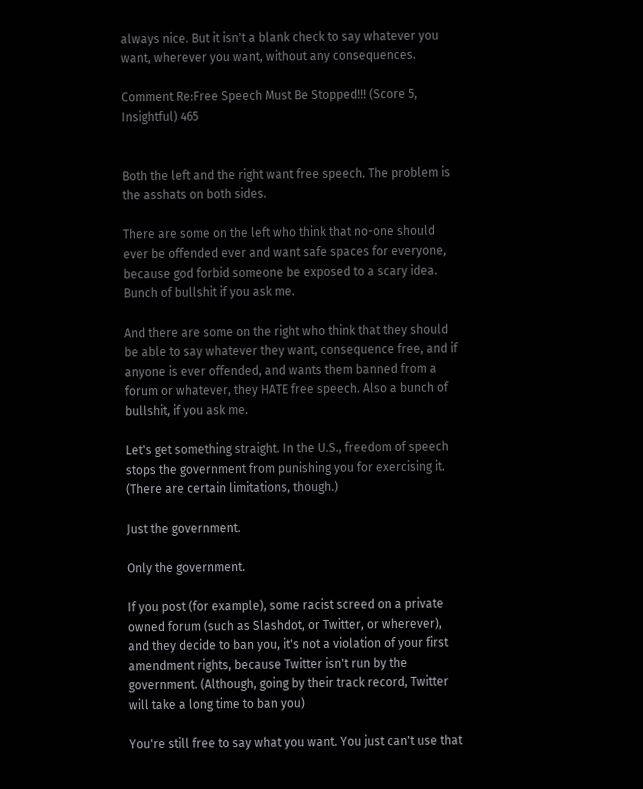always nice. But it isn't a blank check to say whatever you want, wherever you want, without any consequences.

Comment Re:Free Speech Must Be Stopped!!! (Score 5, Insightful) 465


Both the left and the right want free speech. The problem is the asshats on both sides.

There are some on the left who think that no-one should ever be offended ever and want safe spaces for everyone, because god forbid someone be exposed to a scary idea. Bunch of bullshit if you ask me.

And there are some on the right who think that they should be able to say whatever they want, consequence free, and if anyone is ever offended, and wants them banned from a forum or whatever, they HATE free speech. Also a bunch of bullshit, if you ask me.

Let's get something straight. In the U.S., freedom of speech stops the government from punishing you for exercising it. (There are certain limitations, though.)

Just the government.

Only the government.

If you post (for example), some racist screed on a private owned forum (such as Slashdot, or Twitter, or wherever), and they decide to ban you, it's not a violation of your first amendment rights, because Twitter isn't run by the government. (Although, going by their track record, Twitter will take a long time to ban you)

You're still free to say what you want. You just can't use that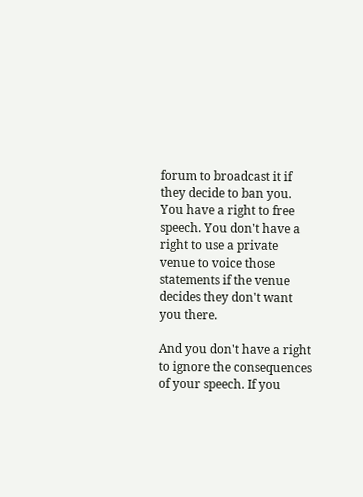forum to broadcast it if they decide to ban you. You have a right to free speech. You don't have a right to use a private venue to voice those statements if the venue decides they don't want you there.

And you don't have a right to ignore the consequences of your speech. If you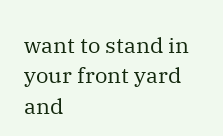want to stand in your front yard and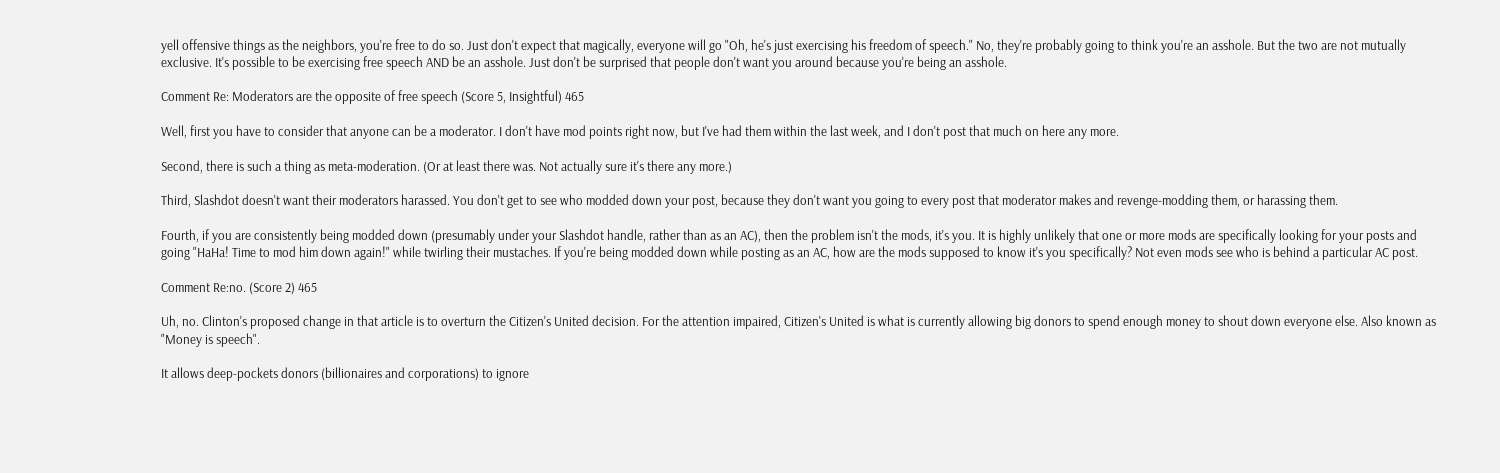yell offensive things as the neighbors, you're free to do so. Just don't expect that magically, everyone will go "Oh, he's just exercising his freedom of speech." No, they're probably going to think you're an asshole. But the two are not mutually exclusive. It's possible to be exercising free speech AND be an asshole. Just don't be surprised that people don't want you around because you're being an asshole.

Comment Re: Moderators are the opposite of free speech (Score 5, Insightful) 465

Well, first you have to consider that anyone can be a moderator. I don't have mod points right now, but I've had them within the last week, and I don't post that much on here any more.

Second, there is such a thing as meta-moderation. (Or at least there was. Not actually sure it's there any more.)

Third, Slashdot doesn't want their moderators harassed. You don't get to see who modded down your post, because they don't want you going to every post that moderator makes and revenge-modding them, or harassing them.

Fourth, if you are consistently being modded down (presumably under your Slashdot handle, rather than as an AC), then the problem isn't the mods, it's you. It is highly unlikely that one or more mods are specifically looking for your posts and going "HaHa! Time to mod him down again!" while twirling their mustaches. If you're being modded down while posting as an AC, how are the mods supposed to know it's you specifically? Not even mods see who is behind a particular AC post.

Comment Re:no. (Score 2) 465

Uh, no. Clinton's proposed change in that article is to overturn the Citizen's United decision. For the attention impaired, Citizen's United is what is currently allowing big donors to spend enough money to shout down everyone else. Also known as "Money is speech".

It allows deep-pockets donors (billionaires and corporations) to ignore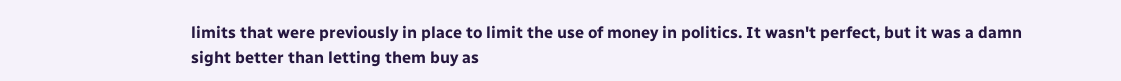limits that were previously in place to limit the use of money in politics. It wasn't perfect, but it was a damn sight better than letting them buy as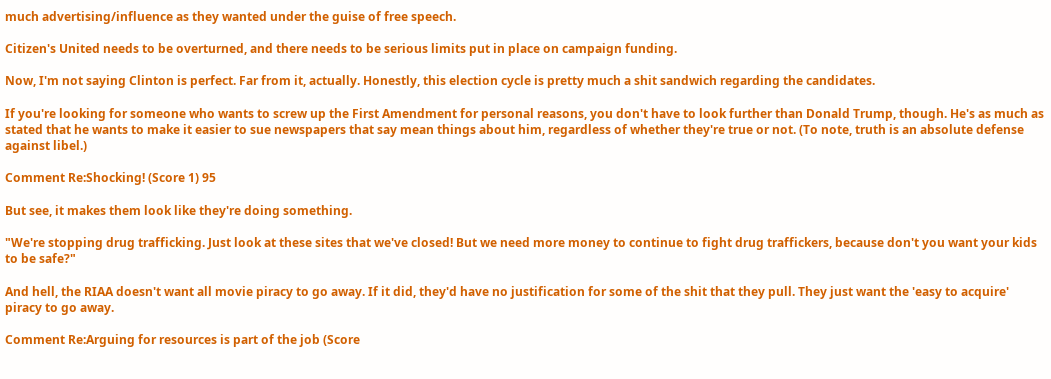much advertising/influence as they wanted under the guise of free speech.

Citizen's United needs to be overturned, and there needs to be serious limits put in place on campaign funding.

Now, I'm not saying Clinton is perfect. Far from it, actually. Honestly, this election cycle is pretty much a shit sandwich regarding the candidates.

If you're looking for someone who wants to screw up the First Amendment for personal reasons, you don't have to look further than Donald Trump, though. He's as much as stated that he wants to make it easier to sue newspapers that say mean things about him, regardless of whether they're true or not. (To note, truth is an absolute defense against libel.)

Comment Re:Shocking! (Score 1) 95

But see, it makes them look like they're doing something.

"We're stopping drug trafficking. Just look at these sites that we've closed! But we need more money to continue to fight drug traffickers, because don't you want your kids to be safe?"

And hell, the RIAA doesn't want all movie piracy to go away. If it did, they'd have no justification for some of the shit that they pull. They just want the 'easy to acquire' piracy to go away.

Comment Re:Arguing for resources is part of the job (Score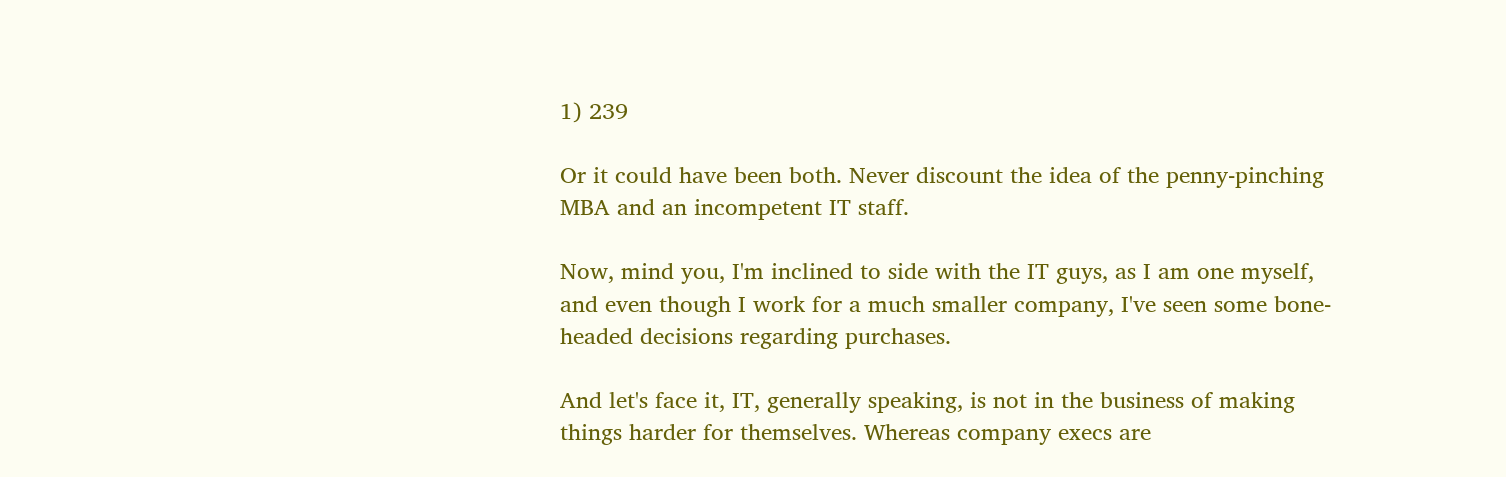1) 239

Or it could have been both. Never discount the idea of the penny-pinching MBA and an incompetent IT staff.

Now, mind you, I'm inclined to side with the IT guys, as I am one myself, and even though I work for a much smaller company, I've seen some bone-headed decisions regarding purchases.

And let's face it, IT, generally speaking, is not in the business of making things harder for themselves. Whereas company execs are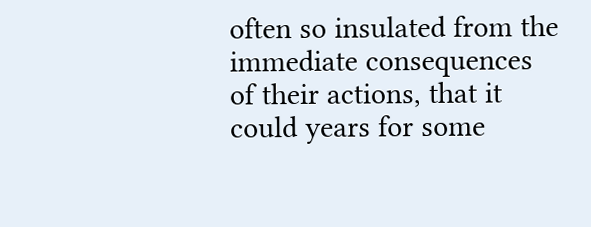often so insulated from the immediate consequences of their actions, that it could years for some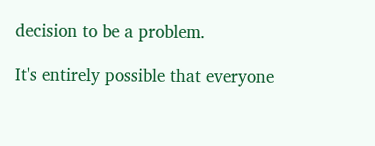decision to be a problem.

It's entirely possible that everyone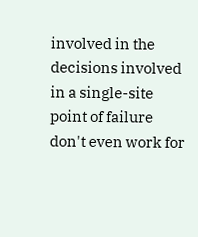involved in the decisions involved in a single-site point of failure don't even work for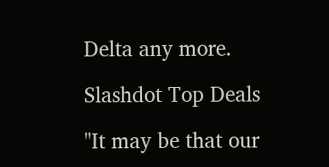Delta any more.

Slashdot Top Deals

"It may be that our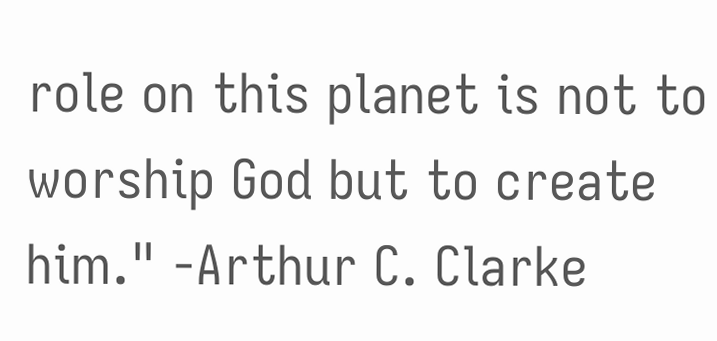role on this planet is not to worship God but to create him." -Arthur C. Clarke